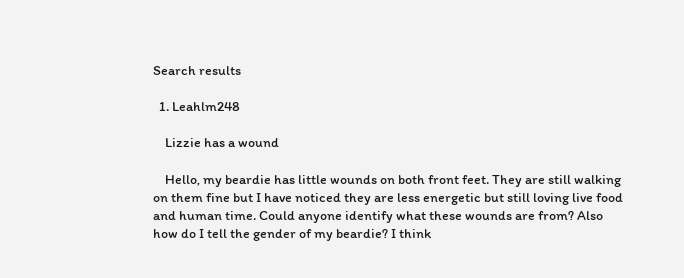Search results

  1. Leahlm248

    Lizzie has a wound

    Hello, my beardie has little wounds on both front feet. They are still walking on them fine but I have noticed they are less energetic but still loving live food and human time. Could anyone identify what these wounds are from? Also how do I tell the gender of my beardie? I think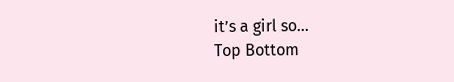it’s a girl so...
Top Bottom